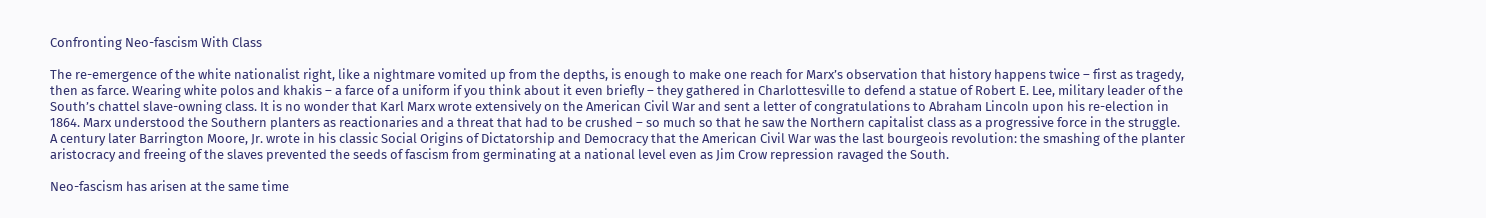Confronting Neo-fascism With Class

The re-emergence of the white nationalist right, like a nightmare vomited up from the depths, is enough to make one reach for Marx’s observation that history happens twice – first as tragedy, then as farce. Wearing white polos and khakis – a farce of a uniform if you think about it even briefly – they gathered in Charlottesville to defend a statue of Robert E. Lee, military leader of the South’s chattel slave-owning class. It is no wonder that Karl Marx wrote extensively on the American Civil War and sent a letter of congratulations to Abraham Lincoln upon his re-election in 1864. Marx understood the Southern planters as reactionaries and a threat that had to be crushed – so much so that he saw the Northern capitalist class as a progressive force in the struggle. A century later Barrington Moore, Jr. wrote in his classic Social Origins of Dictatorship and Democracy that the American Civil War was the last bourgeois revolution: the smashing of the planter aristocracy and freeing of the slaves prevented the seeds of fascism from germinating at a national level even as Jim Crow repression ravaged the South.

Neo-fascism has arisen at the same time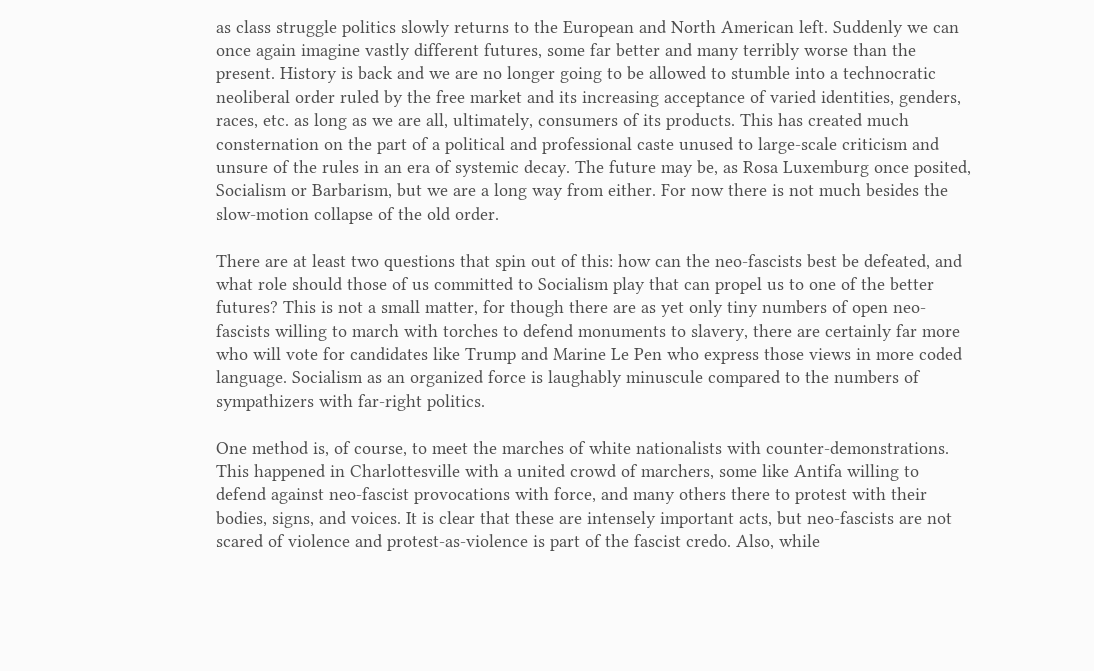as class struggle politics slowly returns to the European and North American left. Suddenly we can once again imagine vastly different futures, some far better and many terribly worse than the present. History is back and we are no longer going to be allowed to stumble into a technocratic neoliberal order ruled by the free market and its increasing acceptance of varied identities, genders, races, etc. as long as we are all, ultimately, consumers of its products. This has created much consternation on the part of a political and professional caste unused to large-scale criticism and unsure of the rules in an era of systemic decay. The future may be, as Rosa Luxemburg once posited, Socialism or Barbarism, but we are a long way from either. For now there is not much besides the slow-motion collapse of the old order.

There are at least two questions that spin out of this: how can the neo-fascists best be defeated, and what role should those of us committed to Socialism play that can propel us to one of the better futures? This is not a small matter, for though there are as yet only tiny numbers of open neo-fascists willing to march with torches to defend monuments to slavery, there are certainly far more who will vote for candidates like Trump and Marine Le Pen who express those views in more coded language. Socialism as an organized force is laughably minuscule compared to the numbers of sympathizers with far-right politics.

One method is, of course, to meet the marches of white nationalists with counter-demonstrations. This happened in Charlottesville with a united crowd of marchers, some like Antifa willing to defend against neo-fascist provocations with force, and many others there to protest with their bodies, signs, and voices. It is clear that these are intensely important acts, but neo-fascists are not scared of violence and protest-as-violence is part of the fascist credo. Also, while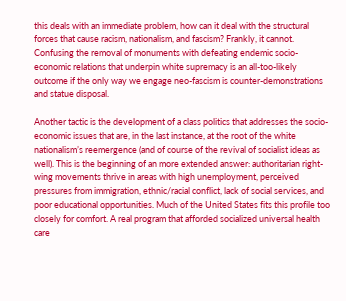this deals with an immediate problem, how can it deal with the structural forces that cause racism, nationalism, and fascism? Frankly, it cannot. Confusing the removal of monuments with defeating endemic socio-economic relations that underpin white supremacy is an all-too-likely outcome if the only way we engage neo-fascism is counter-demonstrations and statue disposal.

Another tactic is the development of a class politics that addresses the socio-economic issues that are, in the last instance, at the root of the white nationalism’s reemergence (and of course of the revival of socialist ideas as well). This is the beginning of an more extended answer: authoritarian right-wing movements thrive in areas with high unemployment, perceived pressures from immigration, ethnic/racial conflict, lack of social services, and poor educational opportunities. Much of the United States fits this profile too closely for comfort. A real program that afforded socialized universal health care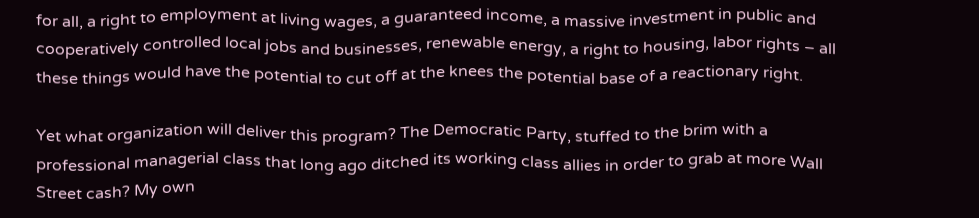for all, a right to employment at living wages, a guaranteed income, a massive investment in public and cooperatively controlled local jobs and businesses, renewable energy, a right to housing, labor rights – all these things would have the potential to cut off at the knees the potential base of a reactionary right.

Yet what organization will deliver this program? The Democratic Party, stuffed to the brim with a professional managerial class that long ago ditched its working class allies in order to grab at more Wall Street cash? My own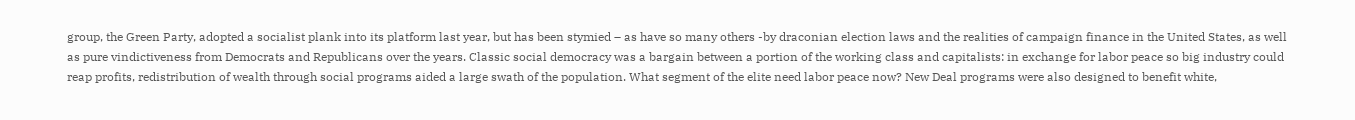group, the Green Party, adopted a socialist plank into its platform last year, but has been stymied – as have so many others -by draconian election laws and the realities of campaign finance in the United States, as well as pure vindictiveness from Democrats and Republicans over the years. Classic social democracy was a bargain between a portion of the working class and capitalists: in exchange for labor peace so big industry could reap profits, redistribution of wealth through social programs aided a large swath of the population. What segment of the elite need labor peace now? New Deal programs were also designed to benefit white,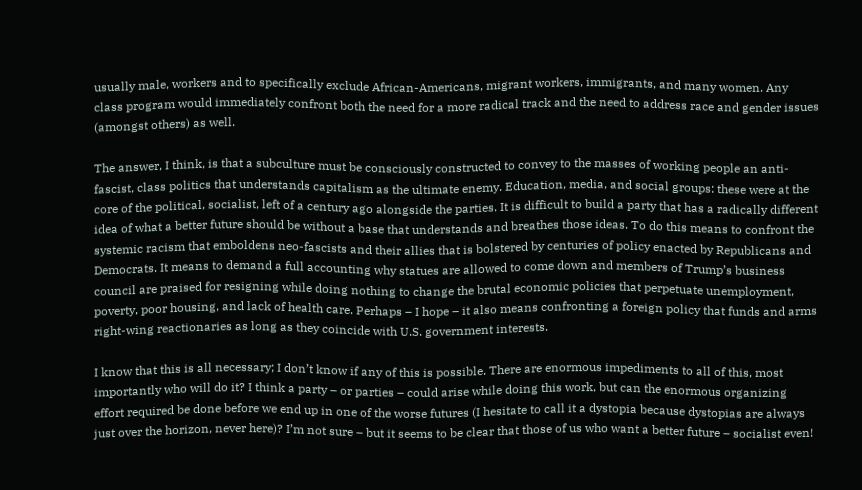usually male, workers and to specifically exclude African-Americans, migrant workers, immigrants, and many women. Any class program would immediately confront both the need for a more radical track and the need to address race and gender issues (amongst others) as well.

The answer, I think, is that a subculture must be consciously constructed to convey to the masses of working people an anti-fascist, class politics that understands capitalism as the ultimate enemy. Education, media, and social groups: these were at the core of the political, socialist, left of a century ago alongside the parties. It is difficult to build a party that has a radically different idea of what a better future should be without a base that understands and breathes those ideas. To do this means to confront the systemic racism that emboldens neo-fascists and their allies that is bolstered by centuries of policy enacted by Republicans and Democrats. It means to demand a full accounting why statues are allowed to come down and members of Trump’s business council are praised for resigning while doing nothing to change the brutal economic policies that perpetuate unemployment, poverty, poor housing, and lack of health care. Perhaps – I hope – it also means confronting a foreign policy that funds and arms right-wing reactionaries as long as they coincide with U.S. government interests.

I know that this is all necessary; I don’t know if any of this is possible. There are enormous impediments to all of this, most importantly who will do it? I think a party – or parties – could arise while doing this work, but can the enormous organizing effort required be done before we end up in one of the worse futures (I hesitate to call it a dystopia because dystopias are always just over the horizon, never here)? I’m not sure – but it seems to be clear that those of us who want a better future – socialist even!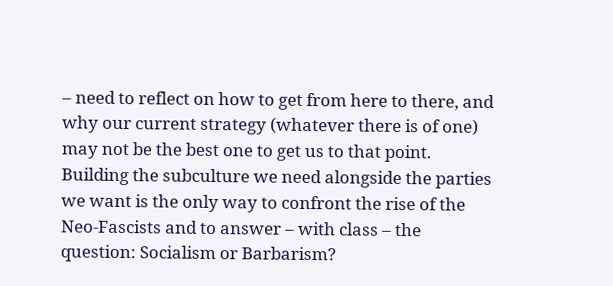– need to reflect on how to get from here to there, and why our current strategy (whatever there is of one) may not be the best one to get us to that point. Building the subculture we need alongside the parties we want is the only way to confront the rise of the Neo-Fascists and to answer – with class – the question: Socialism or Barbarism?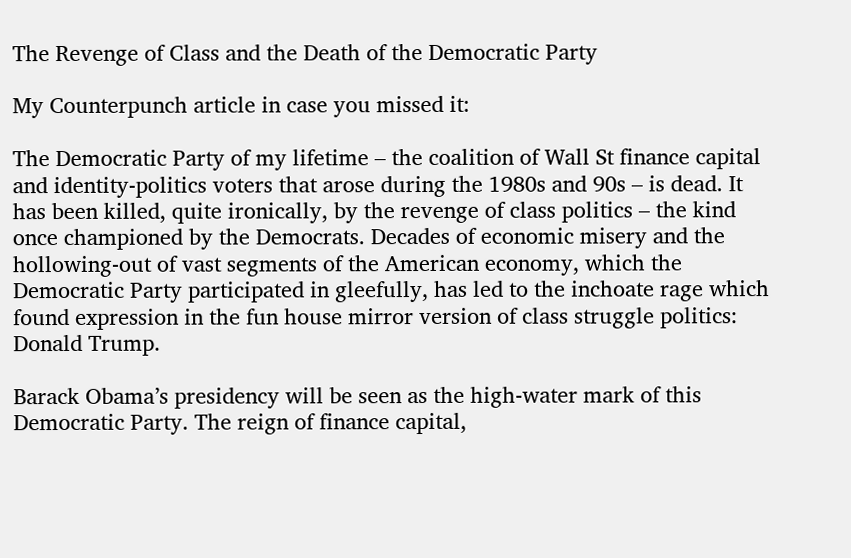The Revenge of Class and the Death of the Democratic Party

My Counterpunch article in case you missed it:

The Democratic Party of my lifetime – the coalition of Wall St finance capital and identity-politics voters that arose during the 1980s and 90s – is dead. It has been killed, quite ironically, by the revenge of class politics – the kind once championed by the Democrats. Decades of economic misery and the hollowing-out of vast segments of the American economy, which the Democratic Party participated in gleefully, has led to the inchoate rage which found expression in the fun house mirror version of class struggle politics: Donald Trump.

Barack Obama’s presidency will be seen as the high-water mark of this Democratic Party. The reign of finance capital,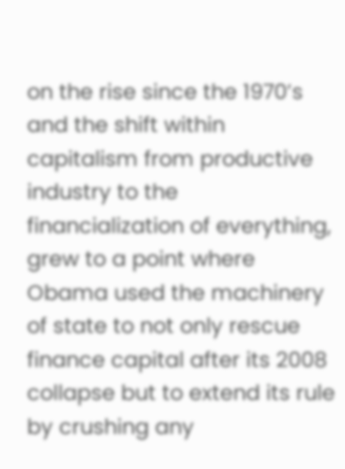on the rise since the 1970’s and the shift within capitalism from productive industry to the financialization of everything, grew to a point where Obama used the machinery of state to not only rescue finance capital after its 2008 collapse but to extend its rule by crushing any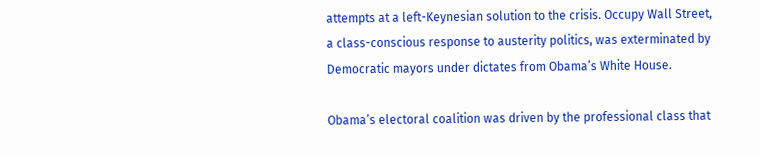attempts at a left-Keynesian solution to the crisis. Occupy Wall Street, a class-conscious response to austerity politics, was exterminated by Democratic mayors under dictates from Obama’s White House.

Obama’s electoral coalition was driven by the professional class that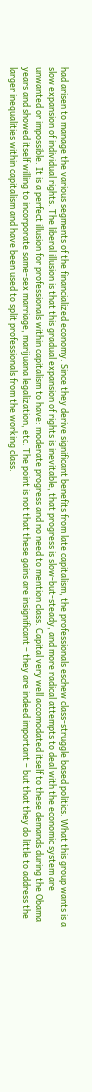had arisen to manage the various segments of the financialized economy. Since they derive significant benefits from late capitalism, the professionals eschew class-struggle based politics. What this group wants is a slow expansion of individual rights. The liberal illusion is that this gradual expansion of rights is inevitable, that progress is slow-but-steady, and more radical attempts to deal with the economic system are unwanted or impossible. It is a perfect illusion for professionals within capitalism to have: moderate progress and no need to mention class. Capital very well accomodated itself to these demands during the Obama years and showed itself willing to incorporate same-sex marriage, marijuana legalization, etc. The point is not that these gains are insignificant – they are indeed important – but that they do little to address the larger inequalities within capitalism and have been used to split professionals from the working class.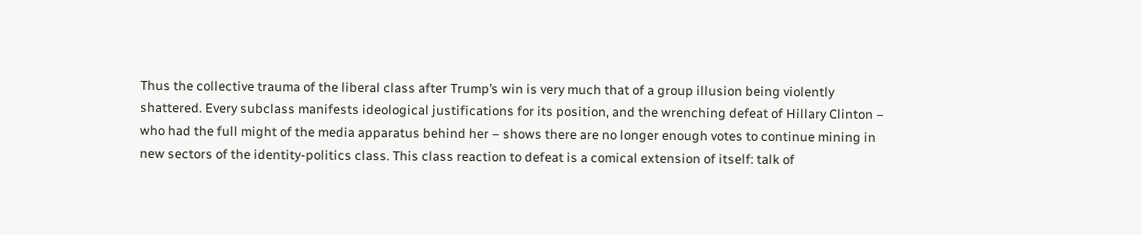Thus the collective trauma of the liberal class after Trump’s win is very much that of a group illusion being violently shattered. Every subclass manifests ideological justifications for its position, and the wrenching defeat of Hillary Clinton – who had the full might of the media apparatus behind her – shows there are no longer enough votes to continue mining in new sectors of the identity-politics class. This class reaction to defeat is a comical extension of itself: talk of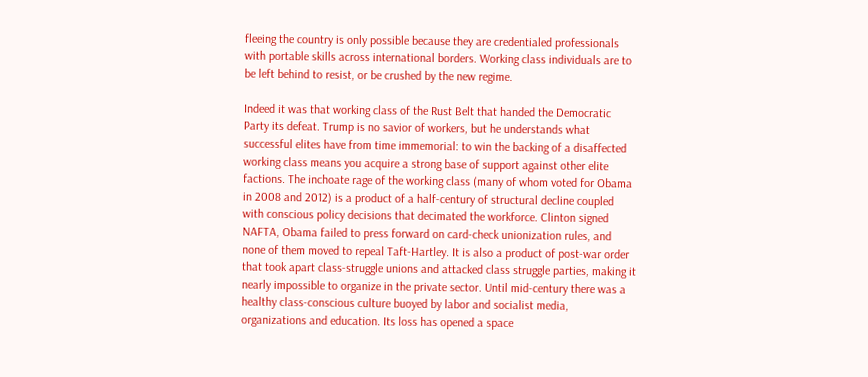fleeing the country is only possible because they are credentialed professionals with portable skills across international borders. Working class individuals are to be left behind to resist, or be crushed by the new regime.

Indeed it was that working class of the Rust Belt that handed the Democratic Party its defeat. Trump is no savior of workers, but he understands what successful elites have from time immemorial: to win the backing of a disaffected working class means you acquire a strong base of support against other elite factions. The inchoate rage of the working class (many of whom voted for Obama in 2008 and 2012) is a product of a half-century of structural decline coupled with conscious policy decisions that decimated the workforce. Clinton signed NAFTA, Obama failed to press forward on card-check unionization rules, and none of them moved to repeal Taft-Hartley. It is also a product of post-war order that took apart class-struggle unions and attacked class struggle parties, making it nearly impossible to organize in the private sector. Until mid-century there was a healthy class-conscious culture buoyed by labor and socialist media, organizations and education. Its loss has opened a space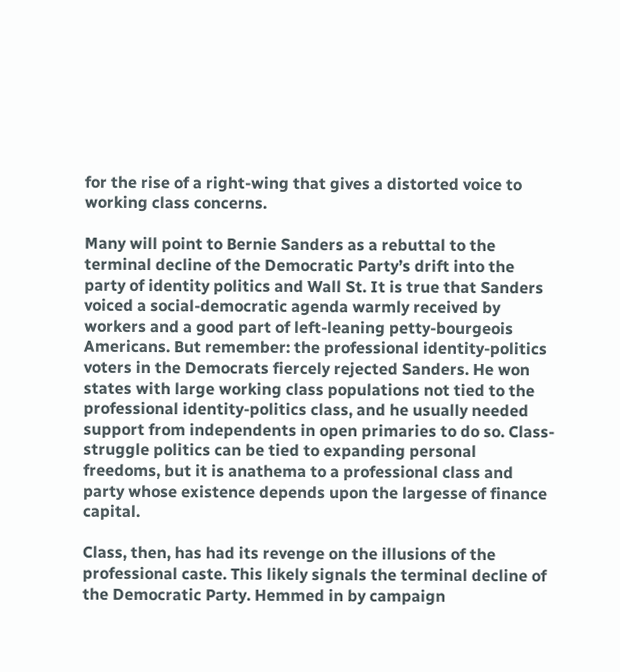for the rise of a right-wing that gives a distorted voice to working class concerns.

Many will point to Bernie Sanders as a rebuttal to the terminal decline of the Democratic Party’s drift into the party of identity politics and Wall St. It is true that Sanders voiced a social-democratic agenda warmly received by workers and a good part of left-leaning petty-bourgeois Americans. But remember: the professional identity-politics voters in the Democrats fiercely rejected Sanders. He won states with large working class populations not tied to the professional identity-politics class, and he usually needed support from independents in open primaries to do so. Class-struggle politics can be tied to expanding personal freedoms, but it is anathema to a professional class and party whose existence depends upon the largesse of finance capital.

Class, then, has had its revenge on the illusions of the professional caste. This likely signals the terminal decline of the Democratic Party. Hemmed in by campaign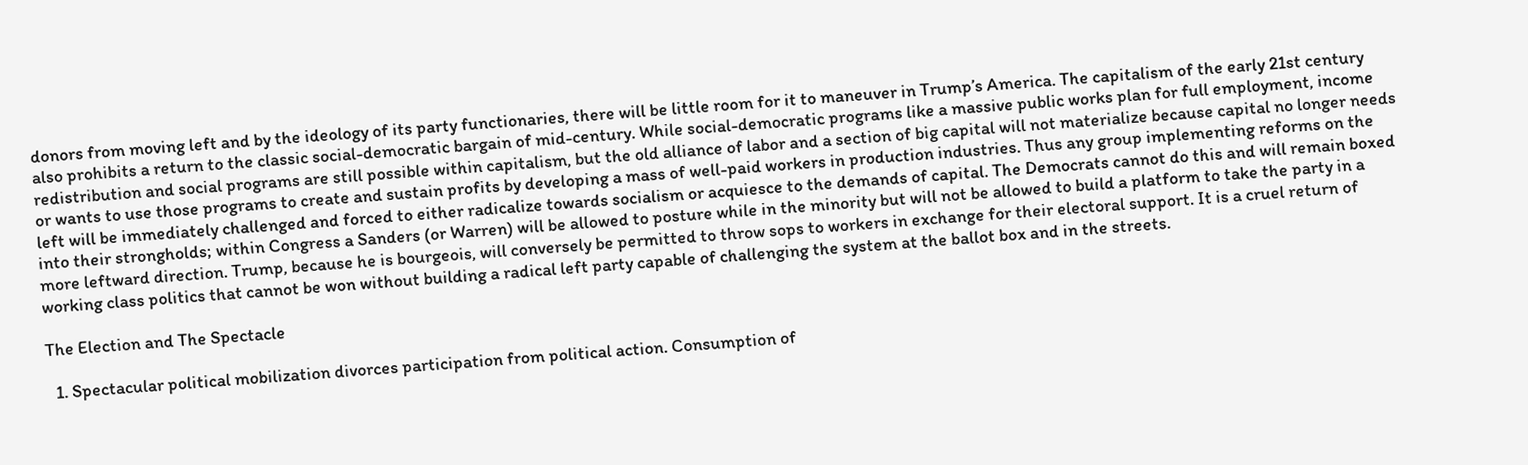donors from moving left and by the ideology of its party functionaries, there will be little room for it to maneuver in Trump’s America. The capitalism of the early 21st century also prohibits a return to the classic social-democratic bargain of mid-century. While social-democratic programs like a massive public works plan for full employment, income redistribution and social programs are still possible within capitalism, but the old alliance of labor and a section of big capital will not materialize because capital no longer needs or wants to use those programs to create and sustain profits by developing a mass of well-paid workers in production industries. Thus any group implementing reforms on the left will be immediately challenged and forced to either radicalize towards socialism or acquiesce to the demands of capital. The Democrats cannot do this and will remain boxed into their strongholds; within Congress a Sanders (or Warren) will be allowed to posture while in the minority but will not be allowed to build a platform to take the party in a more leftward direction. Trump, because he is bourgeois, will conversely be permitted to throw sops to workers in exchange for their electoral support. It is a cruel return of working class politics that cannot be won without building a radical left party capable of challenging the system at the ballot box and in the streets.

The Election and The Spectacle

  1. Spectacular political mobilization divorces participation from political action. Consumption of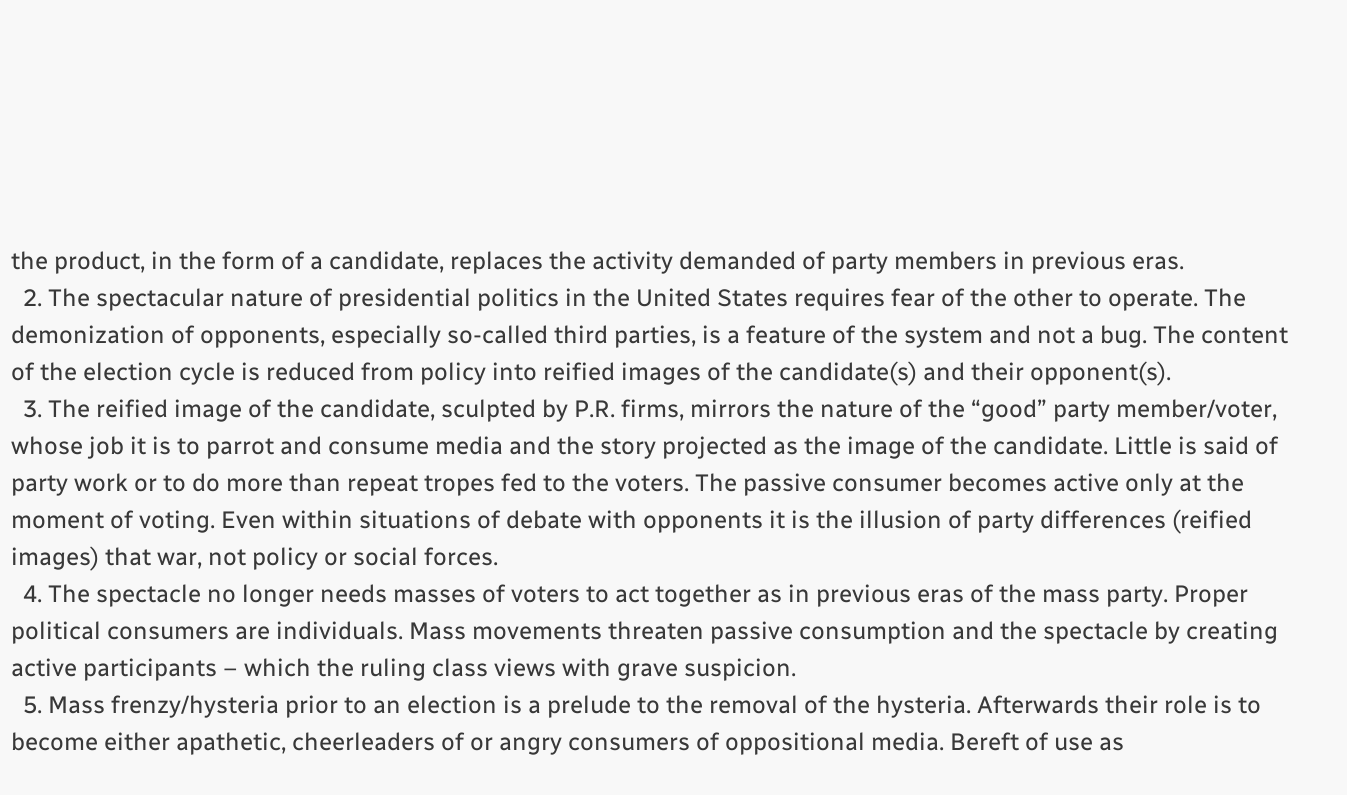the product, in the form of a candidate, replaces the activity demanded of party members in previous eras.
  2. The spectacular nature of presidential politics in the United States requires fear of the other to operate. The demonization of opponents, especially so-called third parties, is a feature of the system and not a bug. The content of the election cycle is reduced from policy into reified images of the candidate(s) and their opponent(s).
  3. The reified image of the candidate, sculpted by P.R. firms, mirrors the nature of the “good” party member/voter, whose job it is to parrot and consume media and the story projected as the image of the candidate. Little is said of party work or to do more than repeat tropes fed to the voters. The passive consumer becomes active only at the moment of voting. Even within situations of debate with opponents it is the illusion of party differences (reified images) that war, not policy or social forces.
  4. The spectacle no longer needs masses of voters to act together as in previous eras of the mass party. Proper political consumers are individuals. Mass movements threaten passive consumption and the spectacle by creating active participants – which the ruling class views with grave suspicion.
  5. Mass frenzy/hysteria prior to an election is a prelude to the removal of the hysteria. Afterwards their role is to become either apathetic, cheerleaders of or angry consumers of oppositional media. Bereft of use as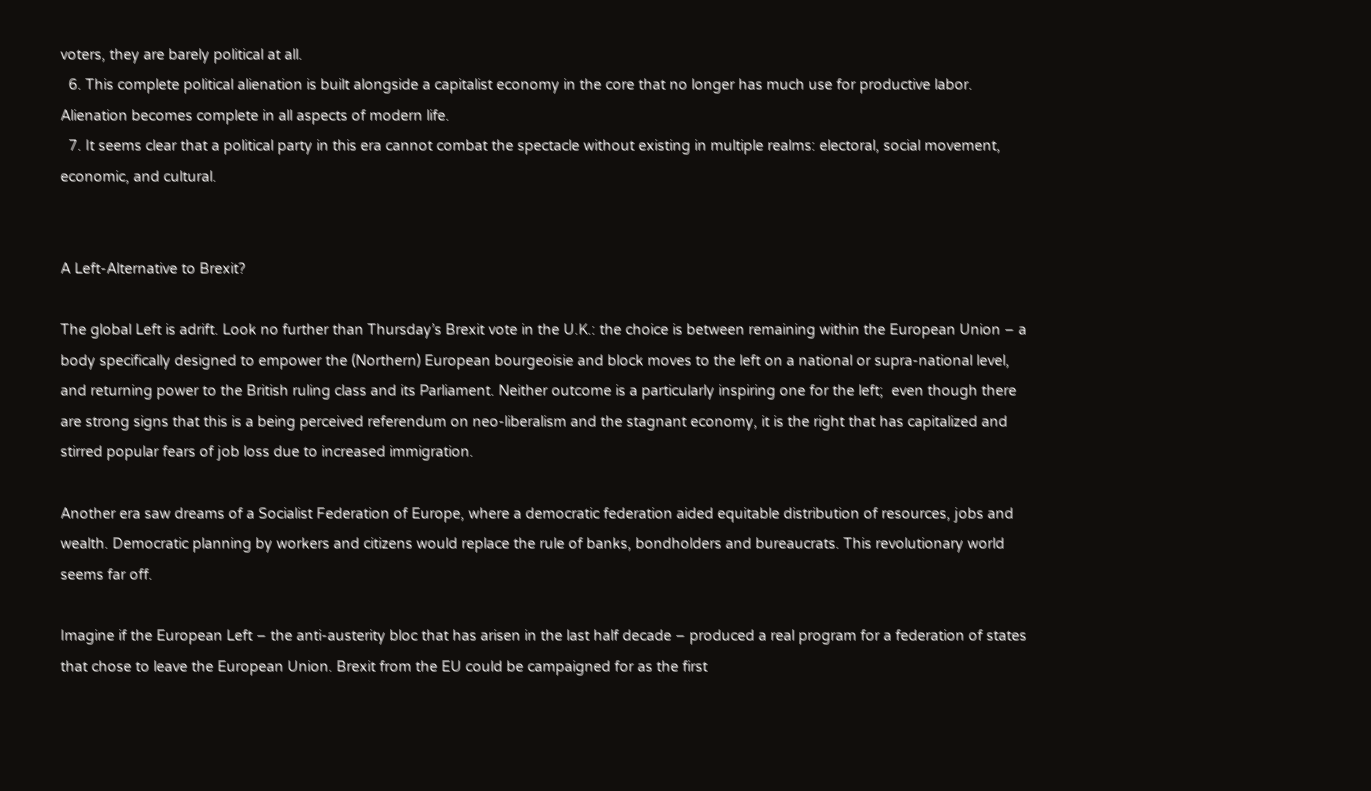voters, they are barely political at all.
  6. This complete political alienation is built alongside a capitalist economy in the core that no longer has much use for productive labor. Alienation becomes complete in all aspects of modern life.
  7. It seems clear that a political party in this era cannot combat the spectacle without existing in multiple realms: electoral, social movement, economic, and cultural.


A Left-Alternative to Brexit?

The global Left is adrift. Look no further than Thursday’s Brexit vote in the U.K.: the choice is between remaining within the European Union – a body specifically designed to empower the (Northern) European bourgeoisie and block moves to the left on a national or supra-national level, and returning power to the British ruling class and its Parliament. Neither outcome is a particularly inspiring one for the left;  even though there are strong signs that this is a being perceived referendum on neo-liberalism and the stagnant economy, it is the right that has capitalized and stirred popular fears of job loss due to increased immigration.

Another era saw dreams of a Socialist Federation of Europe, where a democratic federation aided equitable distribution of resources, jobs and wealth. Democratic planning by workers and citizens would replace the rule of banks, bondholders and bureaucrats. This revolutionary world seems far off.

Imagine if the European Left – the anti-austerity bloc that has arisen in the last half decade – produced a real program for a federation of states that chose to leave the European Union. Brexit from the EU could be campaigned for as the first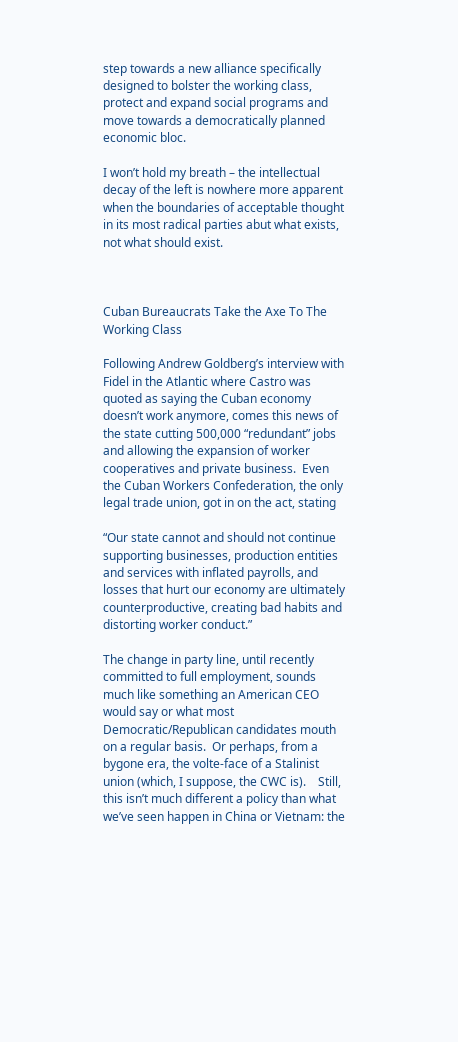step towards a new alliance specifically designed to bolster the working class, protect and expand social programs and move towards a democratically planned economic bloc.

I won’t hold my breath – the intellectual decay of the left is nowhere more apparent when the boundaries of acceptable thought in its most radical parties abut what exists, not what should exist.



Cuban Bureaucrats Take the Axe To The Working Class

Following Andrew Goldberg’s interview with Fidel in the Atlantic where Castro was quoted as saying the Cuban economy doesn’t work anymore, comes this news of the state cutting 500,000 “redundant” jobs and allowing the expansion of worker cooperatives and private business.  Even the Cuban Workers Confederation, the only legal trade union, got in on the act, stating

“Our state cannot and should not continue supporting businesses, production entities and services with inflated payrolls, and losses that hurt our economy are ultimately counterproductive, creating bad habits and distorting worker conduct.”

The change in party line, until recently committed to full employment, sounds much like something an American CEO would say or what most Democratic/Republican candidates mouth on a regular basis.  Or perhaps, from a bygone era, the volte-face of a Stalinist union (which, I suppose, the CWC is).    Still, this isn’t much different a policy than what we’ve seen happen in China or Vietnam: the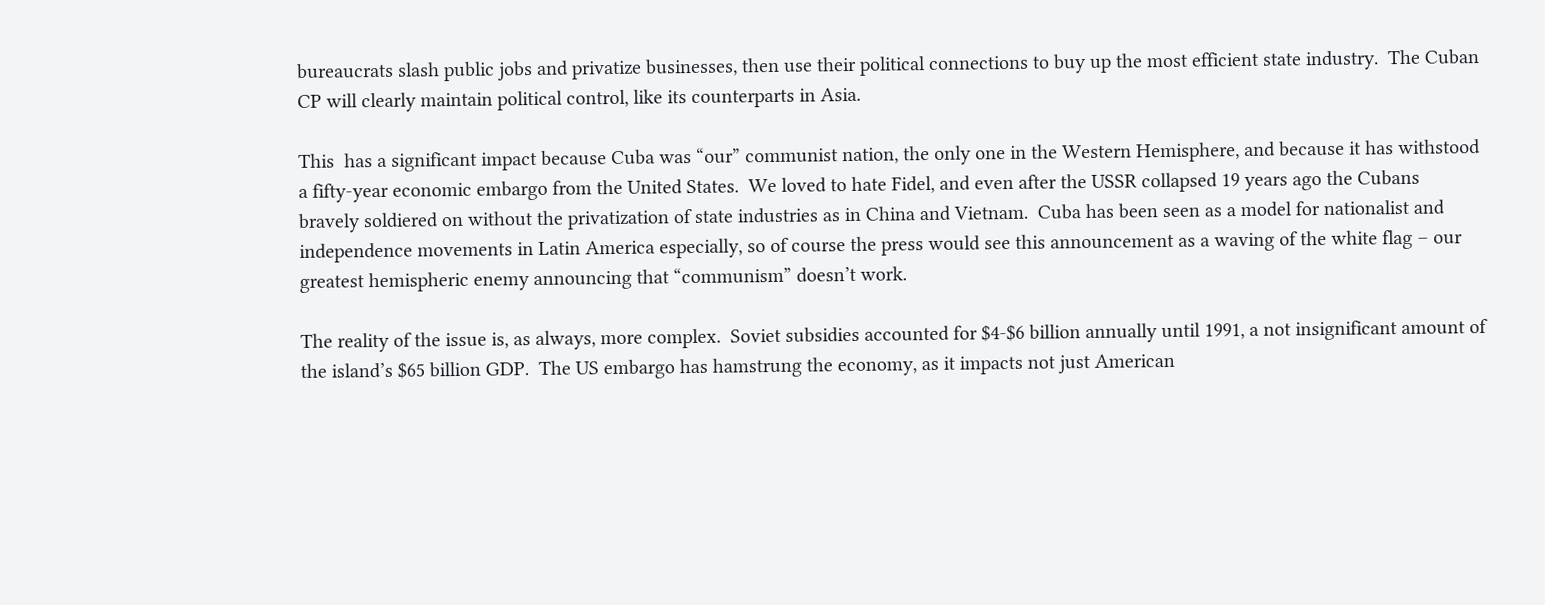bureaucrats slash public jobs and privatize businesses, then use their political connections to buy up the most efficient state industry.  The Cuban CP will clearly maintain political control, like its counterparts in Asia.

This  has a significant impact because Cuba was “our” communist nation, the only one in the Western Hemisphere, and because it has withstood a fifty-year economic embargo from the United States.  We loved to hate Fidel, and even after the USSR collapsed 19 years ago the Cubans bravely soldiered on without the privatization of state industries as in China and Vietnam.  Cuba has been seen as a model for nationalist and independence movements in Latin America especially, so of course the press would see this announcement as a waving of the white flag – our greatest hemispheric enemy announcing that “communism” doesn’t work.

The reality of the issue is, as always, more complex.  Soviet subsidies accounted for $4-$6 billion annually until 1991, a not insignificant amount of the island’s $65 billion GDP.  The US embargo has hamstrung the economy, as it impacts not just American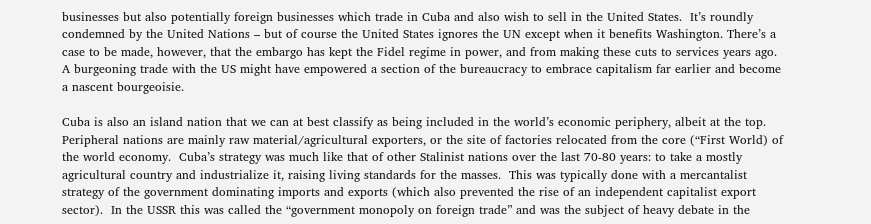businesses but also potentially foreign businesses which trade in Cuba and also wish to sell in the United States.  It’s roundly condemned by the United Nations – but of course the United States ignores the UN except when it benefits Washington. There’s a case to be made, however, that the embargo has kept the Fidel regime in power, and from making these cuts to services years ago.  A burgeoning trade with the US might have empowered a section of the bureaucracy to embrace capitalism far earlier and become a nascent bourgeoisie.

Cuba is also an island nation that we can at best classify as being included in the world’s economic periphery, albeit at the top.  Peripheral nations are mainly raw material/agricultural exporters, or the site of factories relocated from the core (“First World) of the world economy.  Cuba’s strategy was much like that of other Stalinist nations over the last 70-80 years: to take a mostly agricultural country and industrialize it, raising living standards for the masses.  This was typically done with a mercantalist strategy of the government dominating imports and exports (which also prevented the rise of an independent capitalist export sector).  In the USSR this was called the “government monopoly on foreign trade” and was the subject of heavy debate in the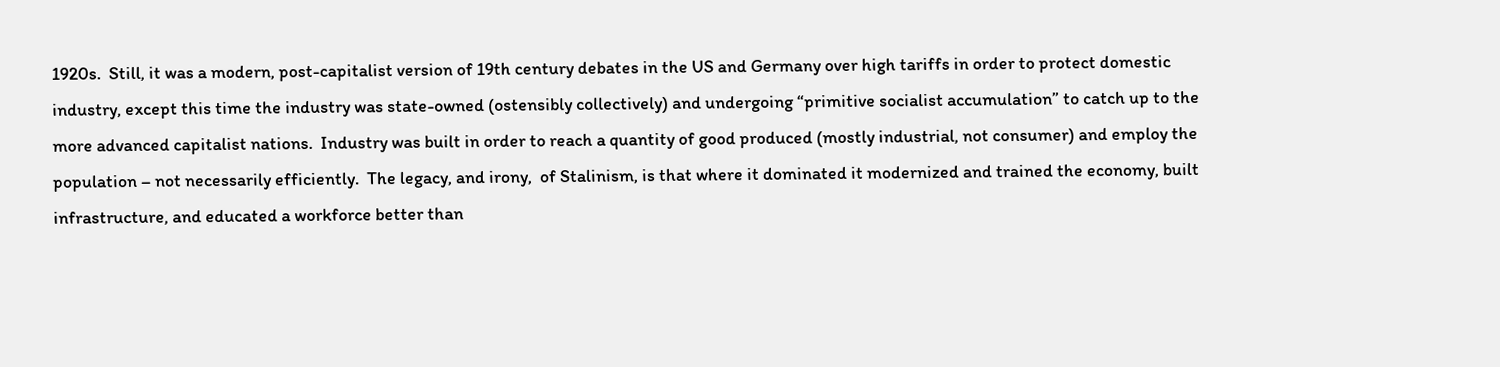1920s.  Still, it was a modern, post-capitalist version of 19th century debates in the US and Germany over high tariffs in order to protect domestic industry, except this time the industry was state-owned (ostensibly collectively) and undergoing “primitive socialist accumulation” to catch up to the more advanced capitalist nations.  Industry was built in order to reach a quantity of good produced (mostly industrial, not consumer) and employ the population – not necessarily efficiently.  The legacy, and irony,  of Stalinism, is that where it dominated it modernized and trained the economy, built infrastructure, and educated a workforce better than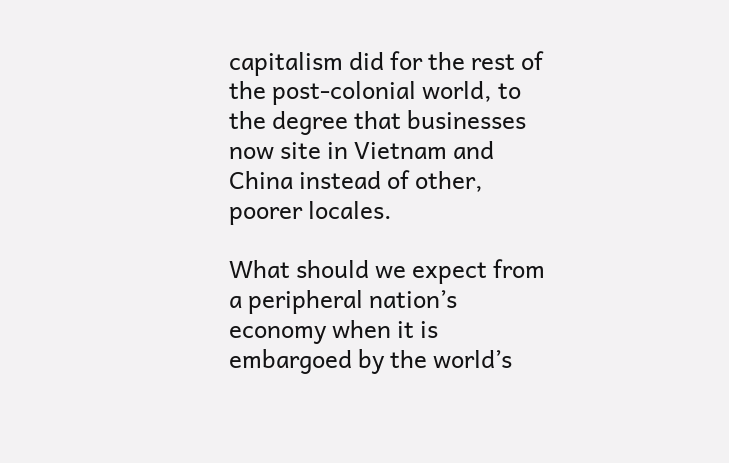capitalism did for the rest of the post-colonial world, to the degree that businesses now site in Vietnam and China instead of other, poorer locales.

What should we expect from a peripheral nation’s economy when it is embargoed by the world’s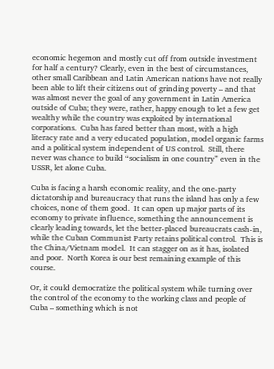economic hegemon and mostly cut off from outside investment for half a century? Clearly, even in the best of circumstances, other small Caribbean and Latin American nations have not really been able to lift their citizens out of grinding poverty – and that was almost never the goal of any government in Latin America outside of Cuba; they were, rather, happy enough to let a few get wealthy while the country was exploited by international corporations.  Cuba has fared better than most, with a high literacy rate and a very educated population, model organic farms and a political system independent of US control.  Still, there never was chance to build “socialism in one country” even in the USSR, let alone Cuba.

Cuba is facing a harsh economic reality, and the one-party dictatorship and bureaucracy that runs the island has only a few choices, none of them good.  It can open up major parts of its economy to private influence, something the announcement is clearly leading towards, let the better-placed bureaucrats cash-in, while the Cuban Communist Party retains political control.  This is the China/Vietnam model.  It can stagger on as it has, isolated and poor.  North Korea is our best remaining example of this course.

Or, it could democratize the political system while turning over the control of the economy to the working class and people of Cuba – something which is not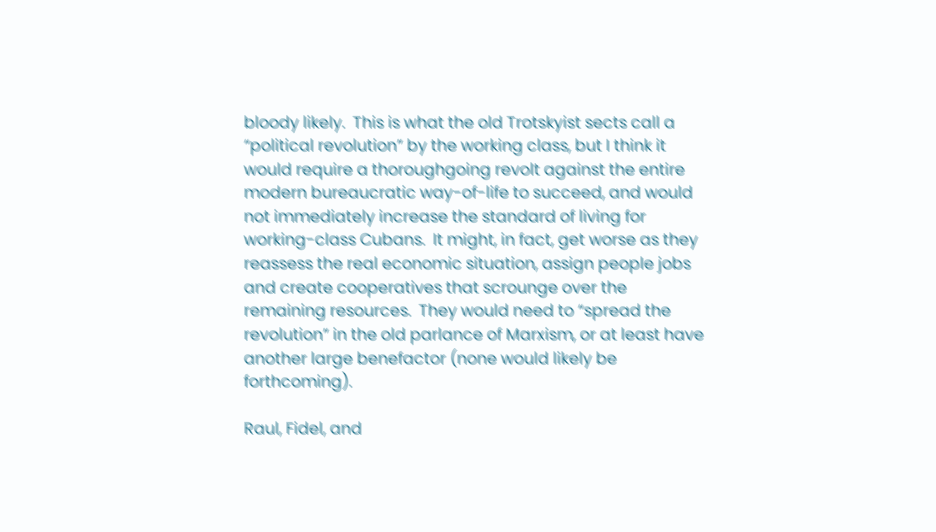bloody likely.  This is what the old Trotskyist sects call a “political revolution” by the working class, but I think it would require a thoroughgoing revolt against the entire modern bureaucratic way-of-life to succeed, and would not immediately increase the standard of living for working-class Cubans.  It might, in fact, get worse as they reassess the real economic situation, assign people jobs and create cooperatives that scrounge over the remaining resources.  They would need to “spread the revolution” in the old parlance of Marxism, or at least have another large benefactor (none would likely be forthcoming).

Raul, Fidel, and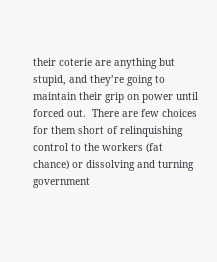their coterie are anything but stupid, and they’re going to maintain their grip on power until forced out.  There are few choices for them short of relinquishing control to the workers (fat chance) or dissolving and turning government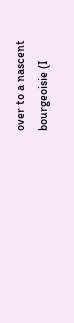over to a nascent bourgeoisie (I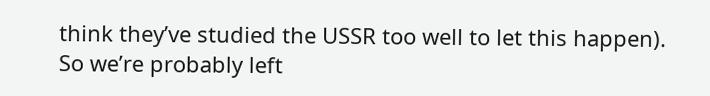think they’ve studied the USSR too well to let this happen).  So we’re probably left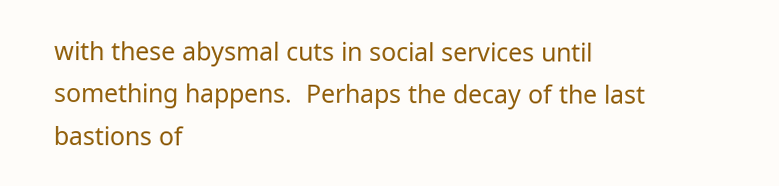with these abysmal cuts in social services until something happens.  Perhaps the decay of the last bastions of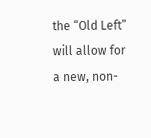the “Old Left” will allow for a new, non-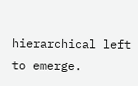hierarchical left to emerge.